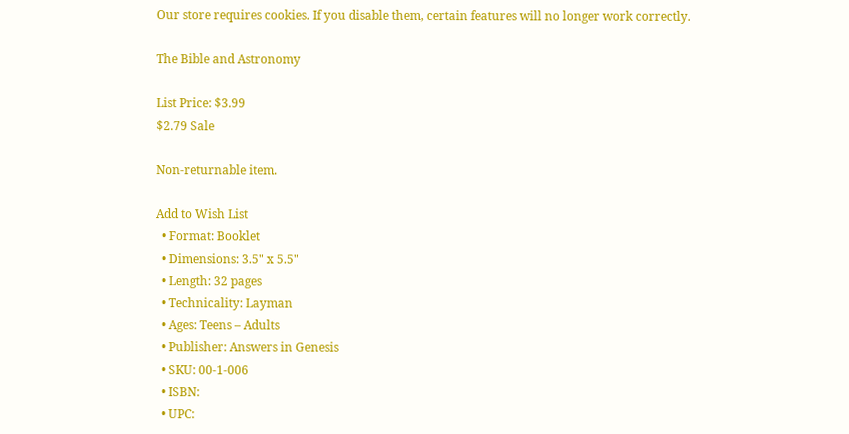Our store requires cookies. If you disable them, certain features will no longer work correctly.

The Bible and Astronomy

List Price: $3.99
$2.79 Sale

Non-returnable item.

Add to Wish List
  • Format: Booklet
  • Dimensions: 3.5" x 5.5"
  • Length: 32 pages
  • Technicality: Layman
  • Ages: Teens – Adults
  • Publisher: Answers in Genesis
  • SKU: 00-1-006
  • ISBN:
  • UPC: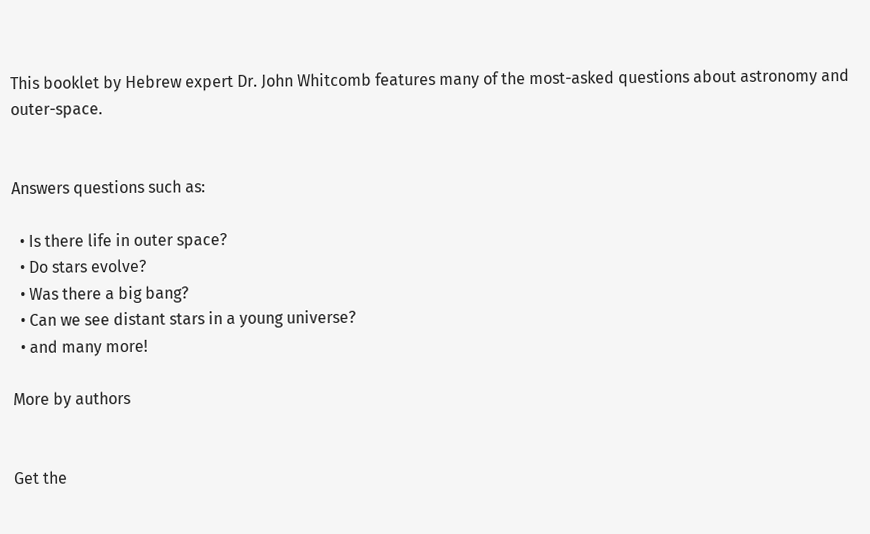This booklet by Hebrew expert Dr. John Whitcomb features many of the most-asked questions about astronomy and outer-space.


Answers questions such as:

  • Is there life in outer space?
  • Do stars evolve?
  • Was there a big bang?
  • Can we see distant stars in a young universe?
  • and many more!

More by authors


Get the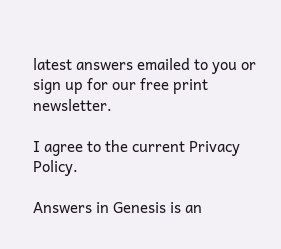latest answers emailed to you or sign up for our free print newsletter.

I agree to the current Privacy Policy.

Answers in Genesis is an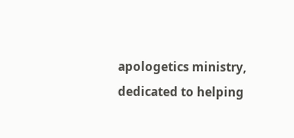apologetics ministry, dedicated to helping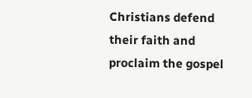Christians defend their faith and proclaim the gospel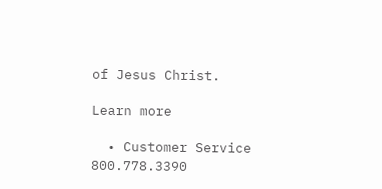of Jesus Christ.

Learn more

  • Customer Service 800.778.3390